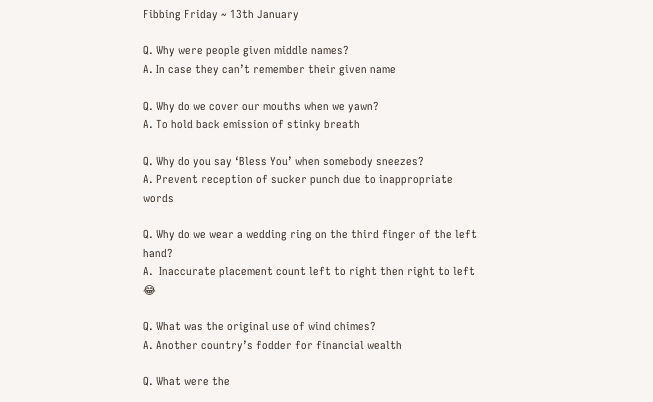Fibbing Friday ~ 13th January

Q. Why were people given middle names?
A. In case they can’t remember their given name

Q. Why do we cover our mouths when we yawn?
A. To hold back emission of stinky breath

Q. Why do you say ‘Bless You’ when somebody sneezes?
A. Prevent reception of sucker punch due to inappropriate words

Q. Why do we wear a wedding ring on the third finger of the left hand?
A.  Inaccurate placement count left to right then right to left 😂

Q. What was the original use of wind chimes?
A. Another country’s fodder for financial wealth

Q. What were the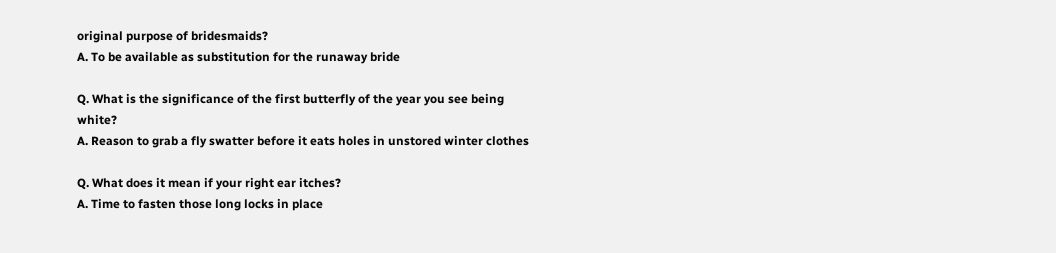original purpose of bridesmaids?
A. To be available as substitution for the runaway bride

Q. What is the significance of the first butterfly of the year you see being white?
A. Reason to grab a fly swatter before it eats holes in unstored winter clothes

Q. What does it mean if your right ear itches?
A. Time to fasten those long locks in place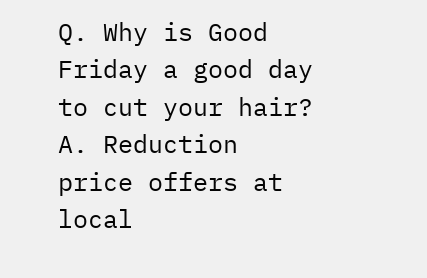Q. Why is Good Friday a good day to cut your hair?
A. Reduction price offers at local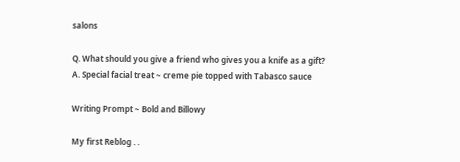salons

Q. What should you give a friend who gives you a knife as a gift?
A. Special facial treat ~ creme pie topped with Tabasco sauce

Writing Prompt ~ Bold and Billowy

My first Reblog . .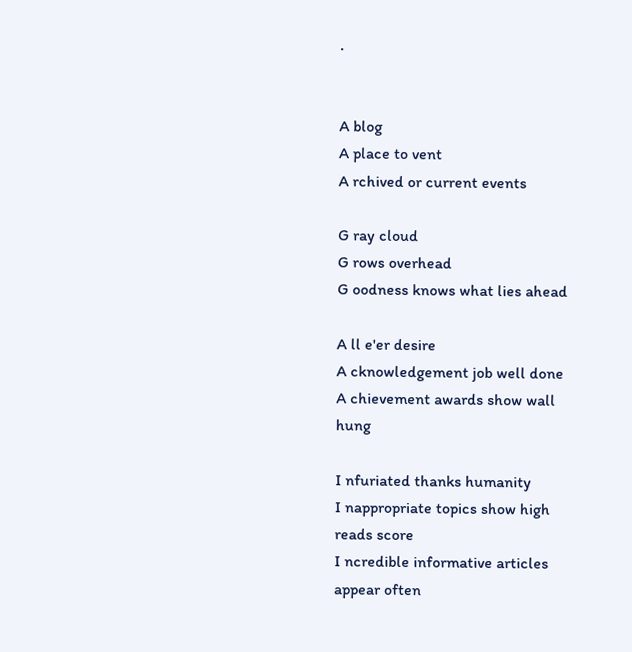.


A blog
A place to vent
A rchived or current events

G ray cloud
G rows overhead
G oodness knows what lies ahead

A ll e'er desire
A cknowledgement job well done
A chievement awards show wall hung

I nfuriated thanks humanity
I nappropriate topics show high reads score
I ncredible informative articles appear often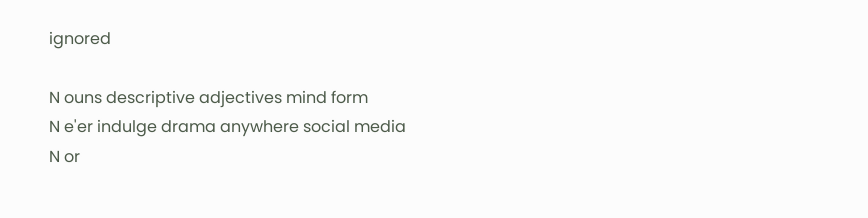ignored

N ouns descriptive adjectives mind form
N e'er indulge drama anywhere social media
N or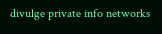divulge private info networks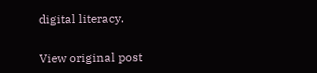digital literacy.


View original post